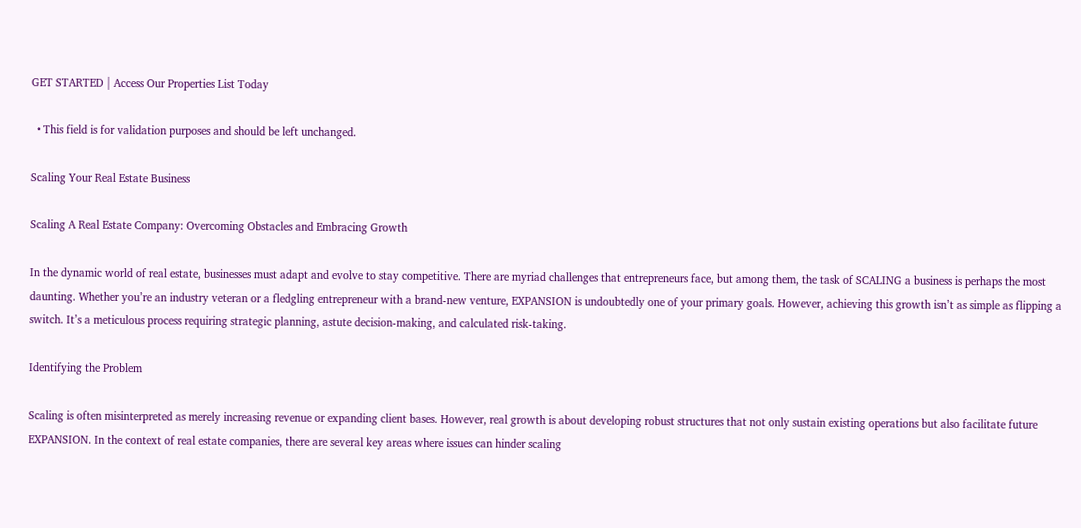GET STARTED | Access Our Properties List Today

  • This field is for validation purposes and should be left unchanged.

Scaling Your Real Estate Business

Scaling A Real Estate Company: Overcoming Obstacles and Embracing Growth

In the dynamic world of real estate, businesses must adapt and evolve to stay competitive. There are myriad challenges that entrepreneurs face, but among them, the task of SCALING a business is perhaps the most daunting. Whether you’re an industry veteran or a fledgling entrepreneur with a brand-new venture, EXPANSION is undoubtedly one of your primary goals. However, achieving this growth isn’t as simple as flipping a switch. It’s a meticulous process requiring strategic planning, astute decision-making, and calculated risk-taking.

Identifying the Problem

Scaling is often misinterpreted as merely increasing revenue or expanding client bases. However, real growth is about developing robust structures that not only sustain existing operations but also facilitate future EXPANSION. In the context of real estate companies, there are several key areas where issues can hinder scaling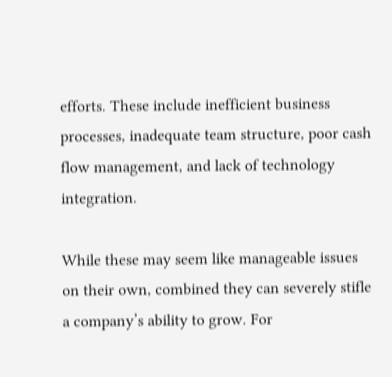efforts. These include inefficient business processes, inadequate team structure, poor cash flow management, and lack of technology integration.

While these may seem like manageable issues on their own, combined they can severely stifle a company’s ability to grow. For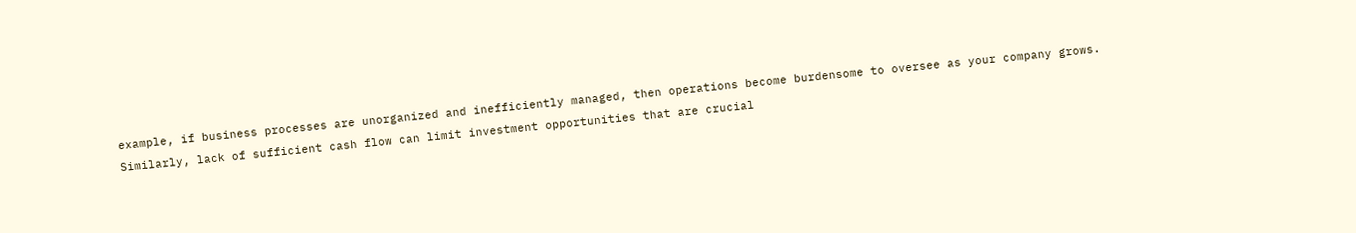example, if business processes are unorganized and inefficiently managed, then operations become burdensome to oversee as your company grows. Similarly, lack of sufficient cash flow can limit investment opportunities that are crucial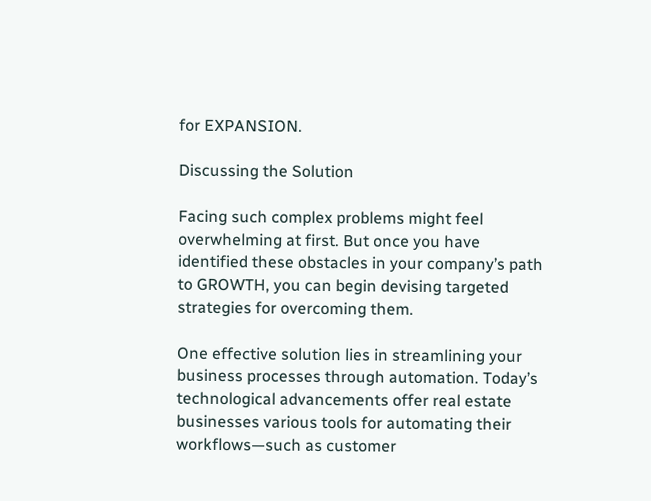for EXPANSION.

Discussing the Solution

Facing such complex problems might feel overwhelming at first. But once you have identified these obstacles in your company’s path to GROWTH, you can begin devising targeted strategies for overcoming them.

One effective solution lies in streamlining your business processes through automation. Today’s technological advancements offer real estate businesses various tools for automating their workflows—such as customer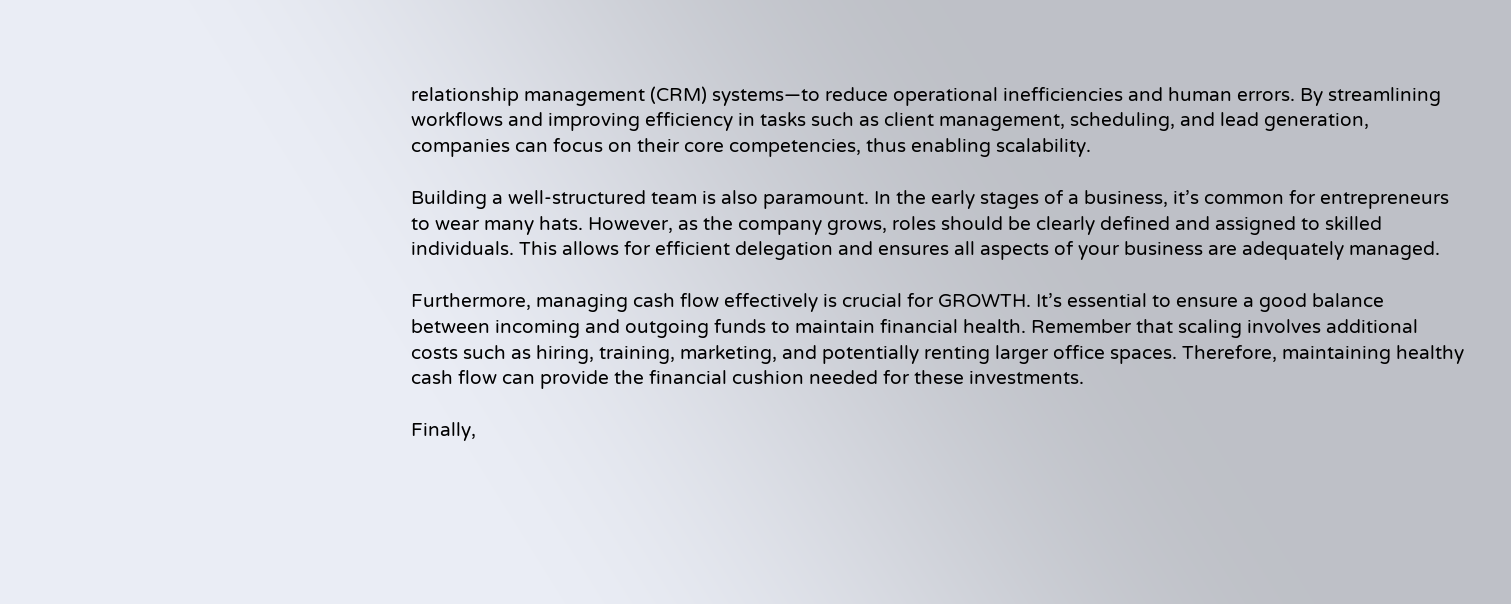relationship management (CRM) systems—to reduce operational inefficiencies and human errors. By streamlining workflows and improving efficiency in tasks such as client management, scheduling, and lead generation, companies can focus on their core competencies, thus enabling scalability.

Building a well-structured team is also paramount. In the early stages of a business, it’s common for entrepreneurs to wear many hats. However, as the company grows, roles should be clearly defined and assigned to skilled individuals. This allows for efficient delegation and ensures all aspects of your business are adequately managed.

Furthermore, managing cash flow effectively is crucial for GROWTH. It’s essential to ensure a good balance between incoming and outgoing funds to maintain financial health. Remember that scaling involves additional costs such as hiring, training, marketing, and potentially renting larger office spaces. Therefore, maintaining healthy cash flow can provide the financial cushion needed for these investments.

Finally,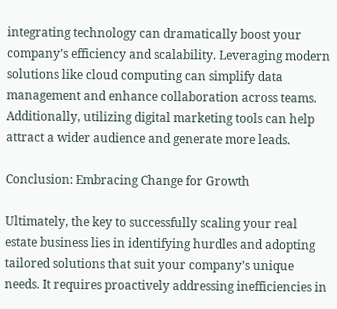integrating technology can dramatically boost your company’s efficiency and scalability. Leveraging modern solutions like cloud computing can simplify data management and enhance collaboration across teams. Additionally, utilizing digital marketing tools can help attract a wider audience and generate more leads.

Conclusion: Embracing Change for Growth

Ultimately, the key to successfully scaling your real estate business lies in identifying hurdles and adopting tailored solutions that suit your company’s unique needs. It requires proactively addressing inefficiencies in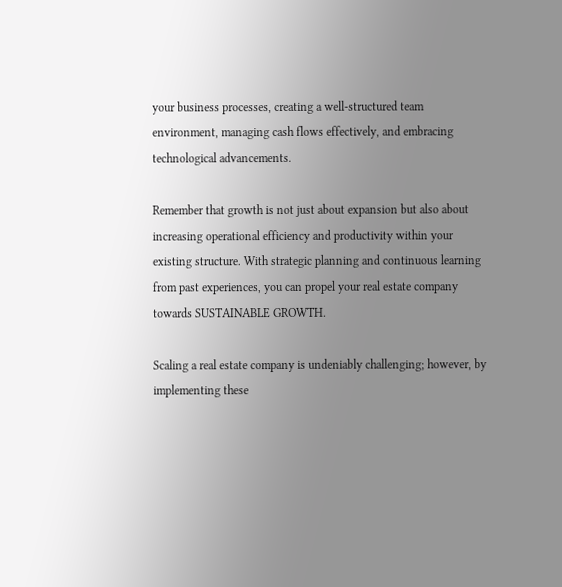your business processes, creating a well-structured team environment, managing cash flows effectively, and embracing technological advancements.

Remember that growth is not just about expansion but also about increasing operational efficiency and productivity within your existing structure. With strategic planning and continuous learning from past experiences, you can propel your real estate company towards SUSTAINABLE GROWTH.

Scaling a real estate company is undeniably challenging; however, by implementing these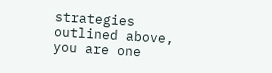strategies outlined above, you are one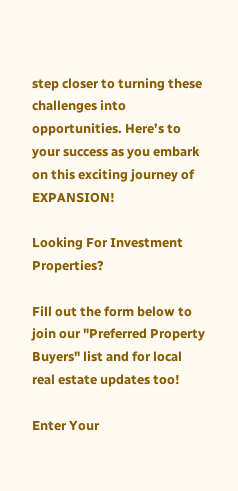step closer to turning these challenges into opportunities. Here’s to your success as you embark on this exciting journey of EXPANSION!

Looking For Investment Properties?

Fill out the form below to join our "Preferred Property Buyers" list and for local real estate updates too!

Enter Your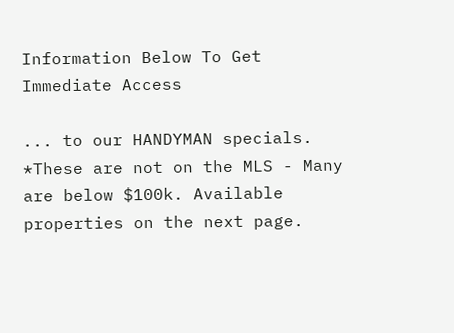Information Below To Get Immediate Access

... to our HANDYMAN specials. *These are not on the MLS - Many are below $100k. Available properties on the next page.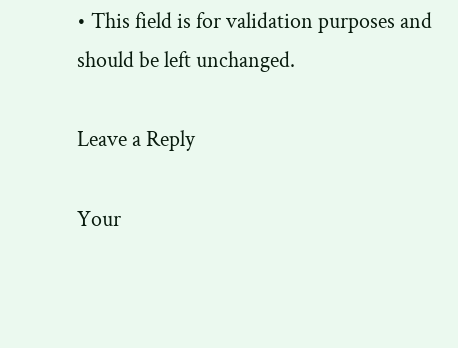• This field is for validation purposes and should be left unchanged.

Leave a Reply

Your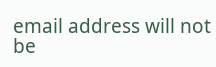email address will not be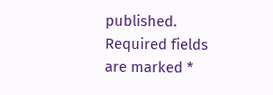published. Required fields are marked *